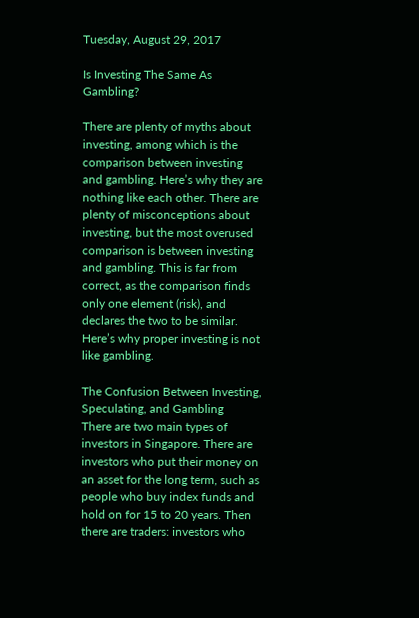Tuesday, August 29, 2017

Is Investing The Same As Gambling?

There are plenty of myths about investing, among which is the comparison between investing and gambling. Here’s why they are nothing like each other. There are plenty of misconceptions about investing, but the most overused comparison is between investing and gambling. This is far from correct, as the comparison finds only one element (risk), and declares the two to be similar. Here’s why proper investing is not like gambling.

The Confusion Between Investing, Speculating, and Gambling
There are two main types of investors in Singapore. There are investors who put their money on an asset for the long term, such as people who buy index funds and hold on for 15 to 20 years. Then there are traders: investors who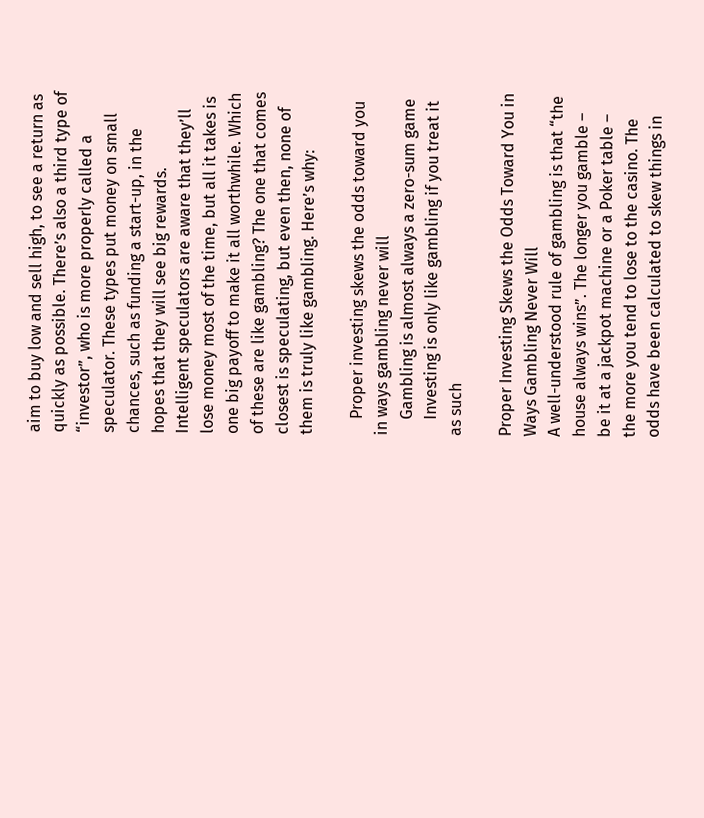aim to buy low and sell high, to see a return as quickly as possible. There’s also a third type of “investor”, who is more properly called a speculator. These types put money on small chances, such as funding a start-up, in the hopes that they will see big rewards. Intelligent speculators are aware that they’ll lose money most of the time, but all it takes is one big payoff to make it all worthwhile. Which of these are like gambling? The one that comes closest is speculating, but even then, none of them is truly like gambling. Here’s why:

    Proper investing skews the odds toward you in ways gambling never will
    Gambling is almost always a zero-sum game
    Investing is only like gambling if you treat it as such

Proper Investing Skews the Odds Toward You in Ways Gambling Never Will
A well-understood rule of gambling is that “the house always wins”. The longer you gamble – be it at a jackpot machine or a Poker table – the more you tend to lose to the casino. The odds have been calculated to skew things in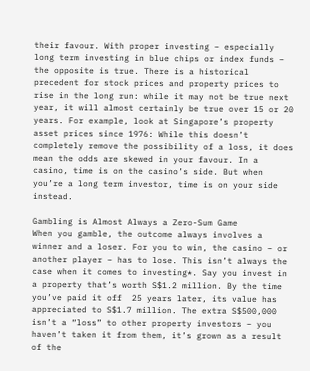their favour. With proper investing – especially long term investing in blue chips or index funds – the opposite is true. There is a historical precedent for stock prices and property prices to rise in the long run: while it may not be true next year, it will almost certainly be true over 15 or 20 years. For example, look at Singapore’s property asset prices since 1976: While this doesn’t completely remove the possibility of a loss, it does mean the odds are skewed in your favour. In a casino, time is on the casino’s side. But when you’re a long term investor, time is on your side instead.

Gambling is Almost Always a Zero-Sum Game
When you gamble, the outcome always involves a winner and a loser. For you to win, the casino – or another player – has to lose. This isn’t always the case when it comes to investing*. Say you invest in a property that’s worth S$1.2 million. By the time you’ve paid it off  25 years later, its value has appreciated to S$1.7 million. The extra S$500,000 isn’t a “loss” to other property investors – you haven’t taken it from them, it’s grown as a result of the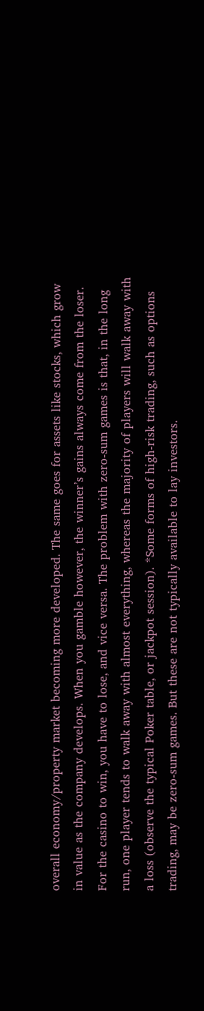overall economy/property market becoming more developed. The same goes for assets like stocks, which grow in value as the company develops. When you gamble however, the winner’s gains always come from the loser. For the casino to win, you have to lose, and vice versa. The problem with zero-sum games is that, in the long run, one player tends to walk away with almost everything, whereas the majority of players will walk away with a loss (observe the typical Poker table, or jackpot session). *Some forms of high-risk trading, such as options trading, may be zero-sum games. But these are not typically available to lay investors.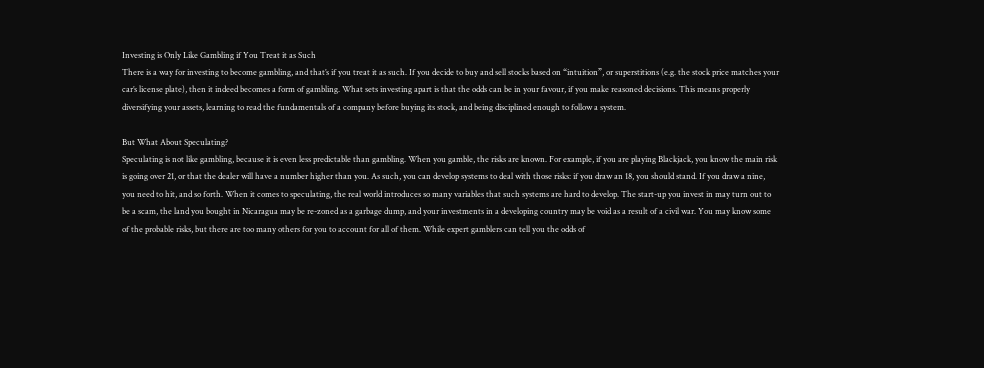Investing is Only Like Gambling if You Treat it as Such
There is a way for investing to become gambling, and that’s if you treat it as such. If you decide to buy and sell stocks based on “intuition”, or superstitions (e.g. the stock price matches your car’s license plate), then it indeed becomes a form of gambling. What sets investing apart is that the odds can be in your favour, if you make reasoned decisions. This means properly diversifying your assets, learning to read the fundamentals of a company before buying its stock, and being disciplined enough to follow a system.

But What About Speculating?
Speculating is not like gambling, because it is even less predictable than gambling. When you gamble, the risks are known. For example, if you are playing Blackjack, you know the main risk is going over 21, or that the dealer will have a number higher than you. As such, you can develop systems to deal with those risks: if you draw an 18, you should stand. If you draw a nine, you need to hit, and so forth. When it comes to speculating, the real world introduces so many variables that such systems are hard to develop. The start-up you invest in may turn out to be a scam, the land you bought in Nicaragua may be re-zoned as a garbage dump, and your investments in a developing country may be void as a result of a civil war. You may know some of the probable risks, but there are too many others for you to account for all of them. While expert gamblers can tell you the odds of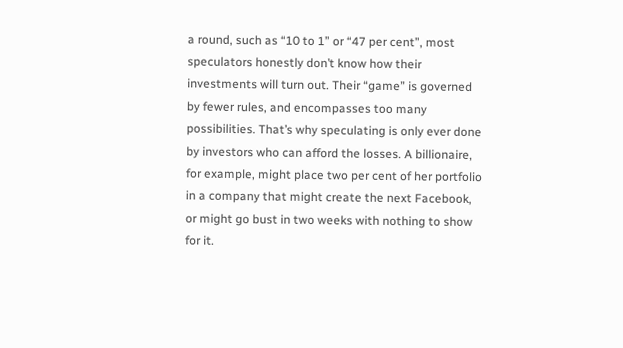a round, such as “10 to 1” or “47 per cent”, most speculators honestly don’t know how their investments will turn out. Their “game” is governed by fewer rules, and encompasses too many possibilities. That’s why speculating is only ever done by investors who can afford the losses. A billionaire, for example, might place two per cent of her portfolio in a company that might create the next Facebook, or might go bust in two weeks with nothing to show for it.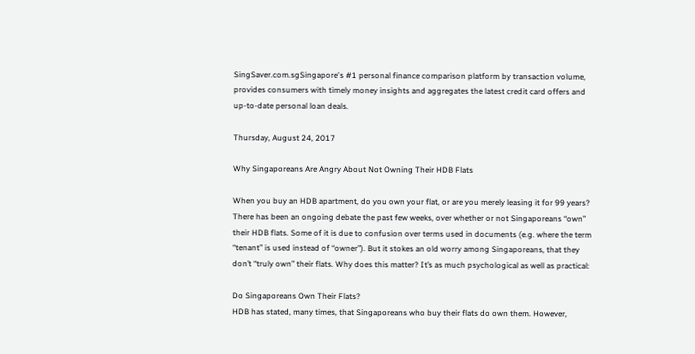SingSaver.com.sgSingapore's #1 personal finance comparison platform by transaction volume, provides consumers with timely money insights and aggregates the latest credit card offers and up-to-date personal loan deals.

Thursday, August 24, 2017

Why Singaporeans Are Angry About Not Owning Their HDB Flats

When you buy an HDB apartment, do you own your flat, or are you merely leasing it for 99 years?
There has been an ongoing debate the past few weeks, over whether or not Singaporeans “own” their HDB flats. Some of it is due to confusion over terms used in documents (e.g. where the term “tenant” is used instead of “owner”). But it stokes an old worry among Singaporeans, that they don’t “truly own” their flats. Why does this matter? It’s as much psychological as well as practical:

Do Singaporeans Own Their Flats?
HDB has stated, many times, that Singaporeans who buy their flats do own them. However,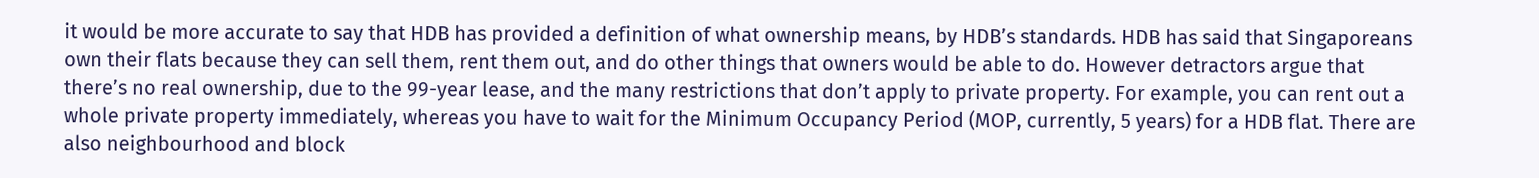it would be more accurate to say that HDB has provided a definition of what ownership means, by HDB’s standards. HDB has said that Singaporeans own their flats because they can sell them, rent them out, and do other things that owners would be able to do. However detractors argue that there’s no real ownership, due to the 99-year lease, and the many restrictions that don’t apply to private property. For example, you can rent out a whole private property immediately, whereas you have to wait for the Minimum Occupancy Period (MOP, currently, 5 years) for a HDB flat. There are also neighbourhood and block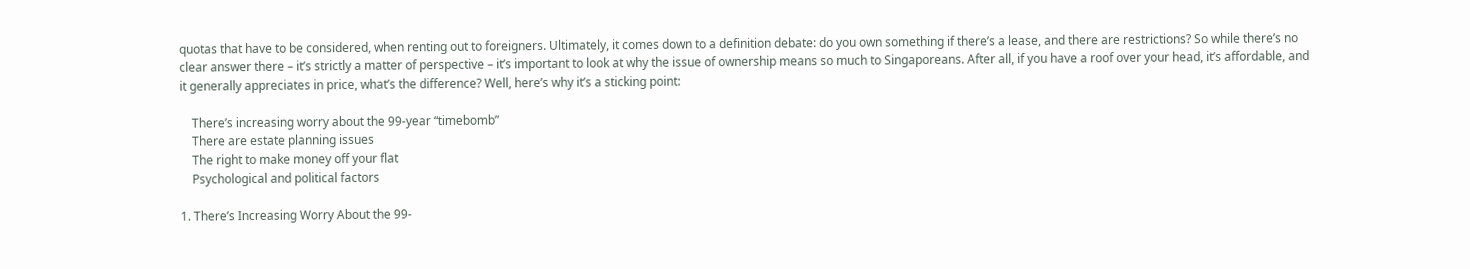quotas that have to be considered, when renting out to foreigners. Ultimately, it comes down to a definition debate: do you own something if there’s a lease, and there are restrictions? So while there’s no clear answer there – it’s strictly a matter of perspective – it’s important to look at why the issue of ownership means so much to Singaporeans. After all, if you have a roof over your head, it’s affordable, and it generally appreciates in price, what’s the difference? Well, here’s why it’s a sticking point:

    There’s increasing worry about the 99-year “timebomb”
    There are estate planning issues
    The right to make money off your flat
    Psychological and political factors

1. There’s Increasing Worry About the 99-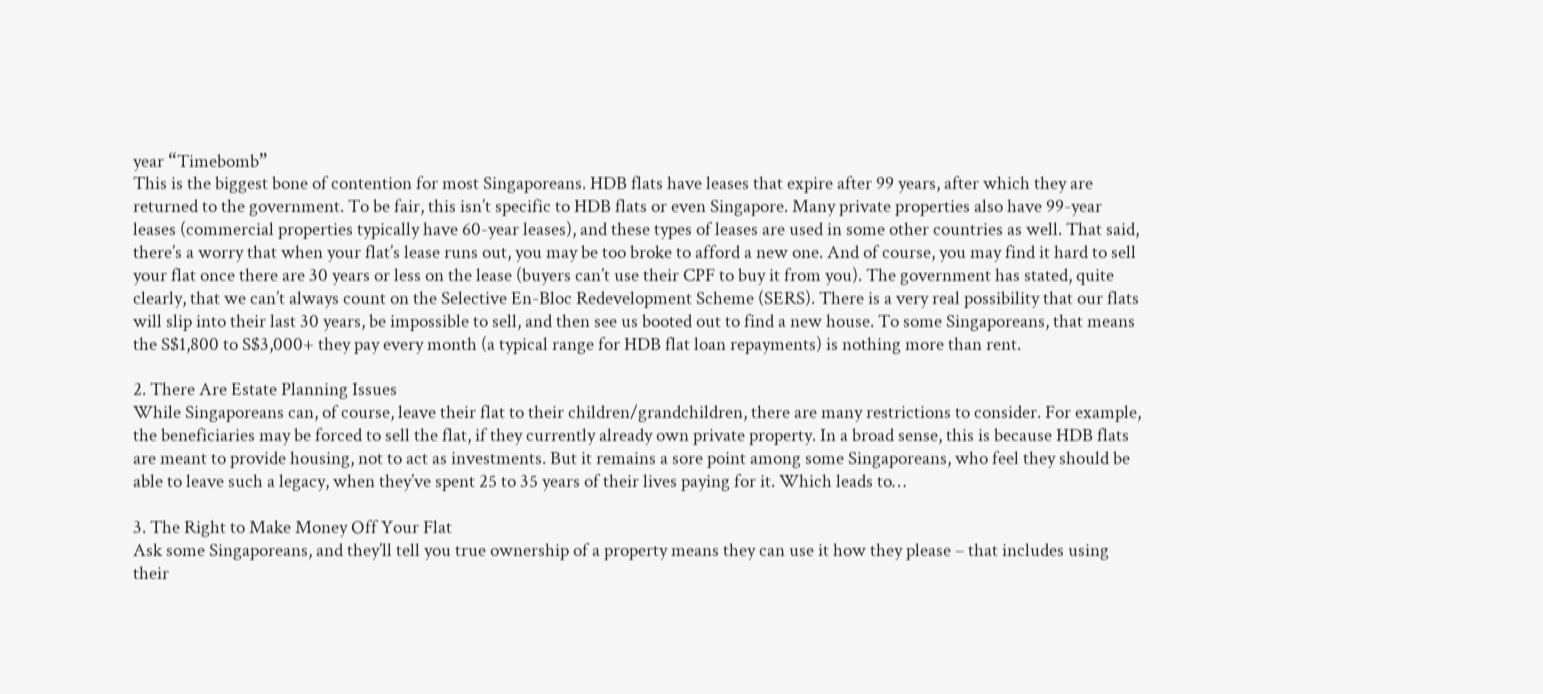year “Timebomb”
This is the biggest bone of contention for most Singaporeans. HDB flats have leases that expire after 99 years, after which they are returned to the government. To be fair, this isn’t specific to HDB flats or even Singapore. Many private properties also have 99-year leases (commercial properties typically have 60-year leases), and these types of leases are used in some other countries as well. That said, there’s a worry that when your flat’s lease runs out, you may be too broke to afford a new one. And of course, you may find it hard to sell your flat once there are 30 years or less on the lease (buyers can’t use their CPF to buy it from you). The government has stated, quite clearly, that we can’t always count on the Selective En-Bloc Redevelopment Scheme (SERS). There is a very real possibility that our flats will slip into their last 30 years, be impossible to sell, and then see us booted out to find a new house. To some Singaporeans, that means the S$1,800 to S$3,000+ they pay every month (a typical range for HDB flat loan repayments) is nothing more than rent.

2. There Are Estate Planning Issues
While Singaporeans can, of course, leave their flat to their children/grandchildren, there are many restrictions to consider. For example, the beneficiaries may be forced to sell the flat, if they currently already own private property. In a broad sense, this is because HDB flats are meant to provide housing, not to act as investments. But it remains a sore point among some Singaporeans, who feel they should be able to leave such a legacy, when they’ve spent 25 to 35 years of their lives paying for it. Which leads to…

3. The Right to Make Money Off Your Flat
Ask some Singaporeans, and they’ll tell you true ownership of a property means they can use it how they please – that includes using their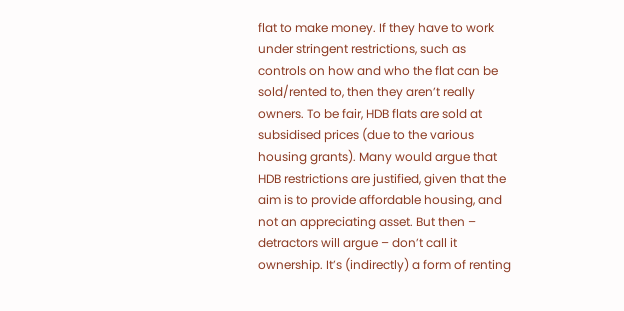flat to make money. If they have to work under stringent restrictions, such as controls on how and who the flat can be sold/rented to, then they aren’t really owners. To be fair, HDB flats are sold at subsidised prices (due to the various housing grants). Many would argue that HDB restrictions are justified, given that the aim is to provide affordable housing, and not an appreciating asset. But then – detractors will argue – don’t call it ownership. It’s (indirectly) a form of renting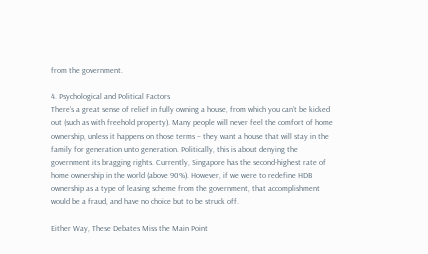from the government.

4. Psychological and Political Factors
There’s a great sense of relief in fully owning a house, from which you can’t be kicked out (such as with freehold property). Many people will never feel the comfort of home ownership, unless it happens on those terms – they want a house that will stay in the family for generation unto generation. Politically, this is about denying the government its bragging rights. Currently, Singapore has the second-highest rate of home ownership in the world (above 90%). However, if we were to redefine HDB ownership as a type of leasing scheme from the government, that accomplishment would be a fraud, and have no choice but to be struck off.

Either Way, These Debates Miss the Main Point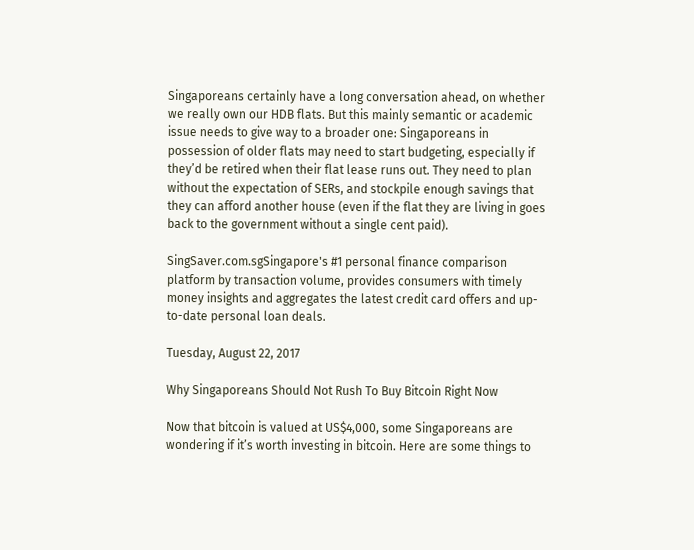Singaporeans certainly have a long conversation ahead, on whether we really own our HDB flats. But this mainly semantic or academic issue needs to give way to a broader one: Singaporeans in possession of older flats may need to start budgeting, especially if they’d be retired when their flat lease runs out. They need to plan without the expectation of SERs, and stockpile enough savings that they can afford another house (even if the flat they are living in goes back to the government without a single cent paid).

SingSaver.com.sgSingapore's #1 personal finance comparison platform by transaction volume, provides consumers with timely money insights and aggregates the latest credit card offers and up-to-date personal loan deals.

Tuesday, August 22, 2017

Why Singaporeans Should Not Rush To Buy Bitcoin Right Now

Now that bitcoin is valued at US$4,000, some Singaporeans are wondering if it’s worth investing in bitcoin. Here are some things to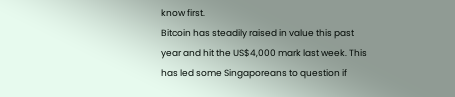know first.
Bitcoin has steadily raised in value this past year and hit the US$4,000 mark last week. This has led some Singaporeans to question if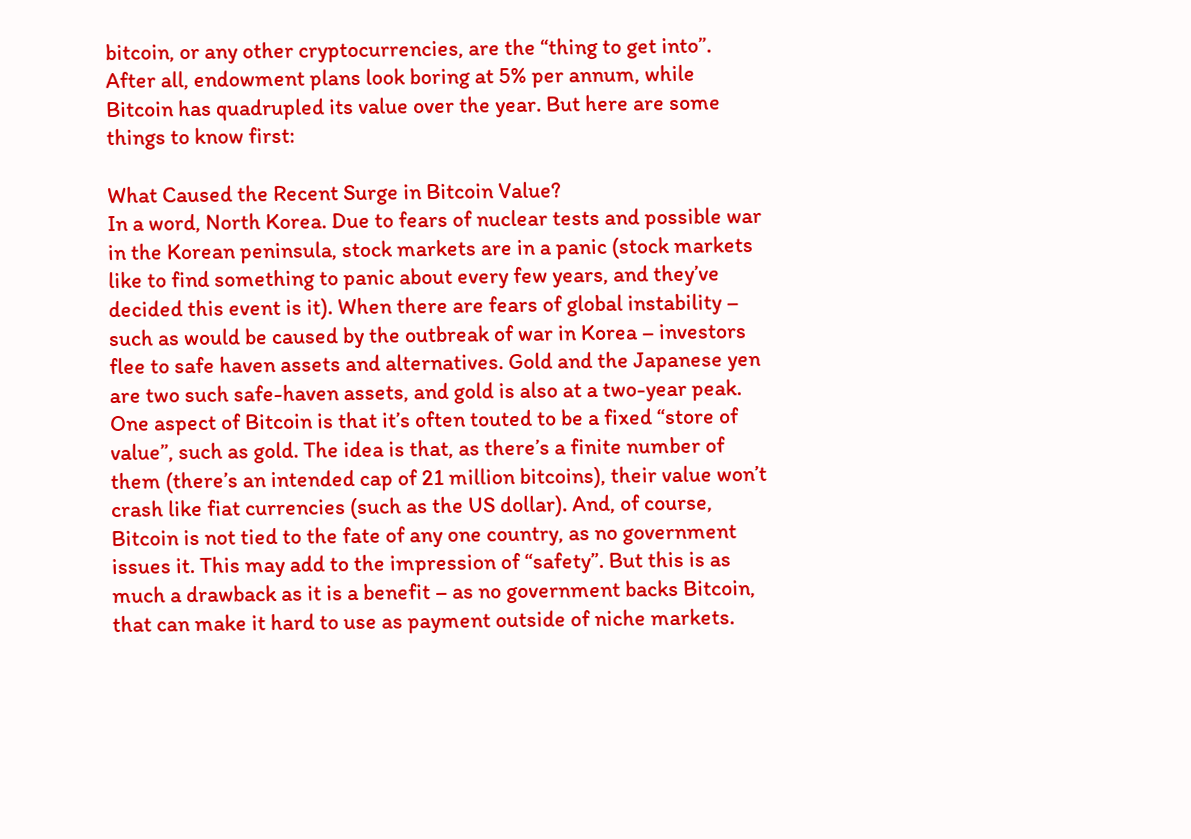bitcoin, or any other cryptocurrencies, are the “thing to get into”. After all, endowment plans look boring at 5% per annum, while Bitcoin has quadrupled its value over the year. But here are some things to know first:

What Caused the Recent Surge in Bitcoin Value?
In a word, North Korea. Due to fears of nuclear tests and possible war in the Korean peninsula, stock markets are in a panic (stock markets like to find something to panic about every few years, and they’ve decided this event is it). When there are fears of global instability – such as would be caused by the outbreak of war in Korea – investors flee to safe haven assets and alternatives. Gold and the Japanese yen are two such safe-haven assets, and gold is also at a two-year peak. One aspect of Bitcoin is that it’s often touted to be a fixed “store of value”, such as gold. The idea is that, as there’s a finite number of them (there’s an intended cap of 21 million bitcoins), their value won’t crash like fiat currencies (such as the US dollar). And, of course, Bitcoin is not tied to the fate of any one country, as no government issues it. This may add to the impression of “safety”. But this is as much a drawback as it is a benefit – as no government backs Bitcoin, that can make it hard to use as payment outside of niche markets.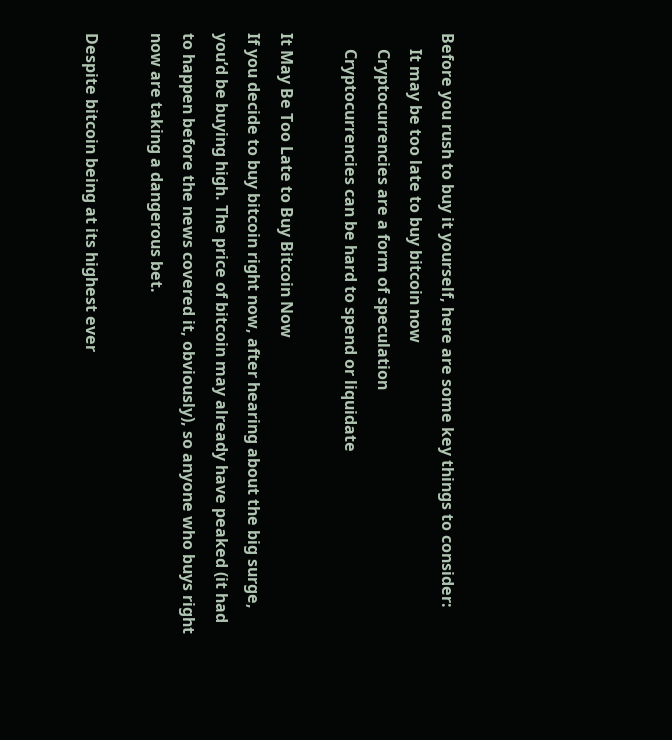Before you rush to buy it yourself, here are some key things to consider:
    It may be too late to buy bitcoin now
    Cryptocurrencies are a form of speculation
    Cryptocurrencies can be hard to spend or liquidate

It May Be Too Late to Buy Bitcoin Now
If you decide to buy bitcoin right now, after hearing about the big surge, you’d be buying high. The price of bitcoin may already have peaked (it had to happen before the news covered it, obviously), so anyone who buys right now are taking a dangerous bet.

Despite bitcoin being at its highest ever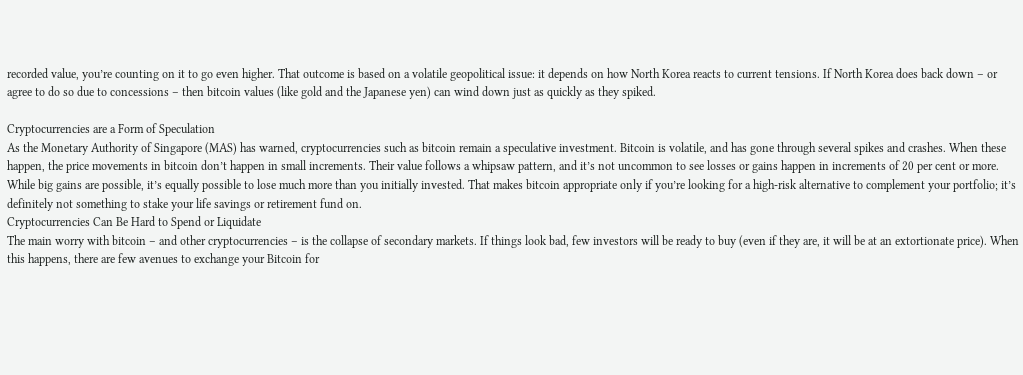recorded value, you’re counting on it to go even higher. That outcome is based on a volatile geopolitical issue: it depends on how North Korea reacts to current tensions. If North Korea does back down – or agree to do so due to concessions – then bitcoin values (like gold and the Japanese yen) can wind down just as quickly as they spiked.

Cryptocurrencies are a Form of Speculation
As the Monetary Authority of Singapore (MAS) has warned, cryptocurrencies such as bitcoin remain a speculative investment. Bitcoin is volatile, and has gone through several spikes and crashes. When these happen, the price movements in bitcoin don’t happen in small increments. Their value follows a whipsaw pattern, and it’s not uncommon to see losses or gains happen in increments of 20 per cent or more. While big gains are possible, it’s equally possible to lose much more than you initially invested. That makes bitcoin appropriate only if you’re looking for a high-risk alternative to complement your portfolio; it’s definitely not something to stake your life savings or retirement fund on.
Cryptocurrencies Can Be Hard to Spend or Liquidate
The main worry with bitcoin – and other cryptocurrencies – is the collapse of secondary markets. If things look bad, few investors will be ready to buy (even if they are, it will be at an extortionate price). When this happens, there are few avenues to exchange your Bitcoin for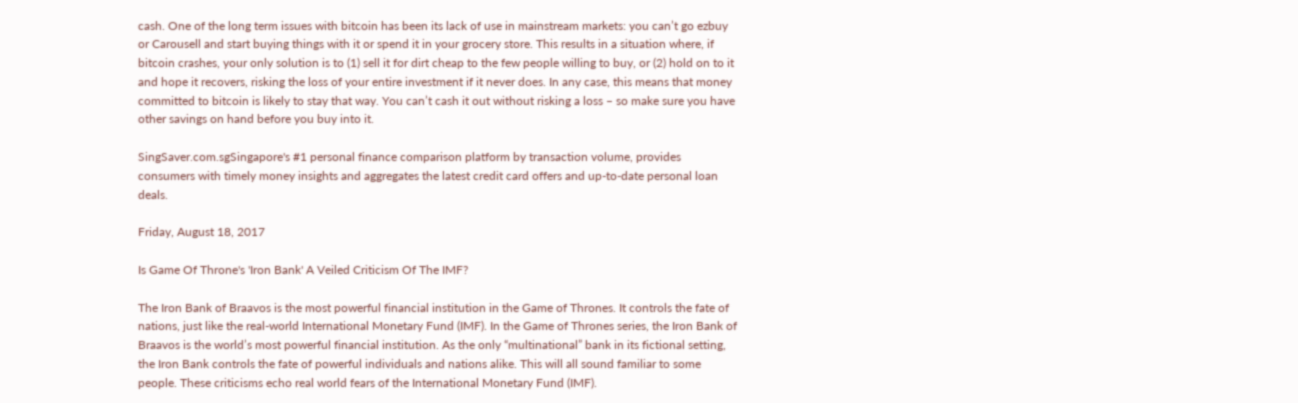cash. One of the long term issues with bitcoin has been its lack of use in mainstream markets: you can’t go ezbuy or Carousell and start buying things with it or spend it in your grocery store. This results in a situation where, if bitcoin crashes, your only solution is to (1) sell it for dirt cheap to the few people willing to buy, or (2) hold on to it and hope it recovers, risking the loss of your entire investment if it never does. In any case, this means that money committed to bitcoin is likely to stay that way. You can’t cash it out without risking a loss – so make sure you have other savings on hand before you buy into it.

SingSaver.com.sgSingapore's #1 personal finance comparison platform by transaction volume, provides consumers with timely money insights and aggregates the latest credit card offers and up-to-date personal loan deals.

Friday, August 18, 2017

Is Game Of Throne's 'Iron Bank' A Veiled Criticism Of The IMF?

The Iron Bank of Braavos is the most powerful financial institution in the Game of Thrones. It controls the fate of nations, just like the real-world International Monetary Fund (IMF). In the Game of Thrones series, the Iron Bank of Braavos is the world’s most powerful financial institution. As the only “multinational” bank in its fictional setting, the Iron Bank controls the fate of powerful individuals and nations alike. This will all sound familiar to some people. These criticisms echo real world fears of the International Monetary Fund (IMF).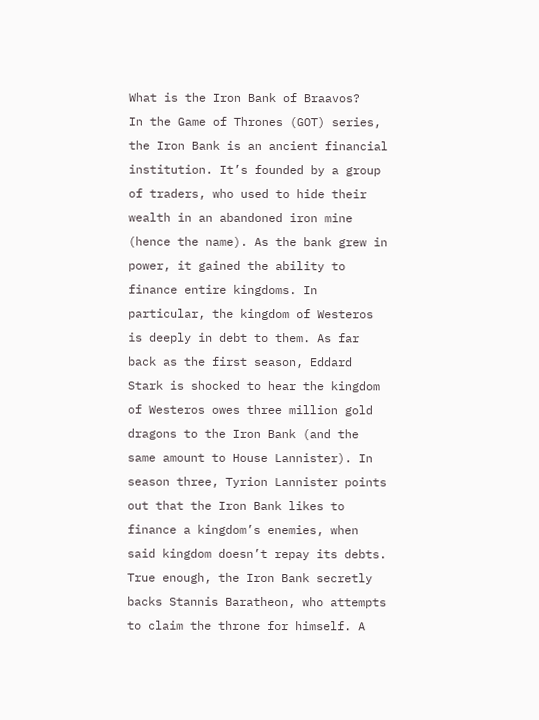What is the Iron Bank of Braavos?
In the Game of Thrones (GOT) series, the Iron Bank is an ancient financial institution. It’s founded by a group of traders, who used to hide their wealth in an abandoned iron mine (hence the name). As the bank grew in power, it gained the ability to finance entire kingdoms. In particular, the kingdom of Westeros is deeply in debt to them. As far back as the first season, Eddard Stark is shocked to hear the kingdom of Westeros owes three million gold dragons to the Iron Bank (and the same amount to House Lannister). In season three, Tyrion Lannister points out that the Iron Bank likes to finance a kingdom’s enemies, when said kingdom doesn’t repay its debts. True enough, the Iron Bank secretly backs Stannis Baratheon, who attempts to claim the throne for himself. A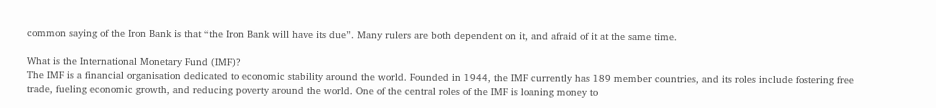common saying of the Iron Bank is that “the Iron Bank will have its due”. Many rulers are both dependent on it, and afraid of it at the same time.

What is the International Monetary Fund (IMF)?
The IMF is a financial organisation dedicated to economic stability around the world. Founded in 1944, the IMF currently has 189 member countries, and its roles include fostering free trade, fueling economic growth, and reducing poverty around the world. One of the central roles of the IMF is loaning money to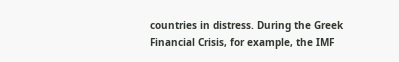countries in distress. During the Greek Financial Crisis, for example, the IMF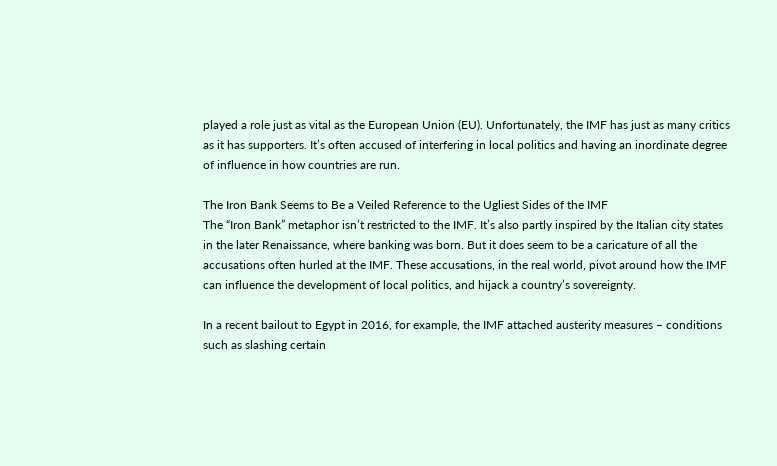played a role just as vital as the European Union (EU). Unfortunately, the IMF has just as many critics as it has supporters. It’s often accused of interfering in local politics and having an inordinate degree of influence in how countries are run.

The Iron Bank Seems to Be a Veiled Reference to the Ugliest Sides of the IMF
The “Iron Bank” metaphor isn’t restricted to the IMF. It’s also partly inspired by the Italian city states in the later Renaissance, where banking was born. But it does seem to be a caricature of all the accusations often hurled at the IMF. These accusations, in the real world, pivot around how the IMF can influence the development of local politics, and hijack a country’s sovereignty.

In a recent bailout to Egypt in 2016, for example, the IMF attached austerity measures – conditions such as slashing certain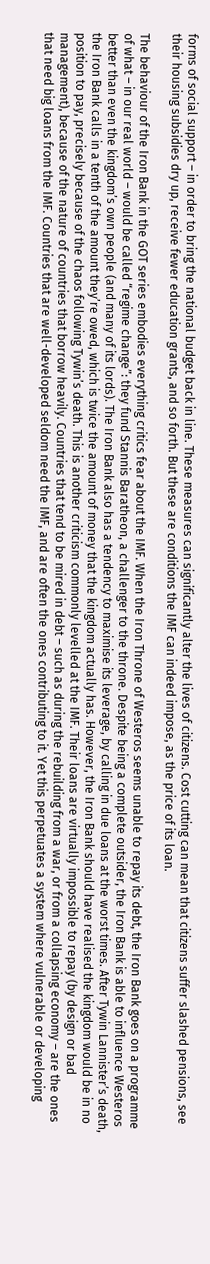forms of social support – in order to bring the national budget back in line. These measures can significantly alter the lives of citizens. Cost cutting can mean that citizens suffer slashed pensions, see their housing subsidies dry up, receive fewer education grants, and so forth. But these are conditions the IMF can indeed impose, as the price of its loan.

The behaviour of the Iron Bank in the GOT series embodies everything critics fear about the IMF. When the Iron Throne of Westeros seems unable to repay its debt, the Iron Bank goes on a programme of what – in our real world – would be called “regime change”: they fund Stannis Baratheon, a challenger to the throne. Despite being a complete outsider, the Iron Bank is able to influence Westeros better than even the kingdom’s own people (and many of its lords). The Iron Bank also has a tendency to maximise its leverage, by calling in due loans at the worst times. After Tywin Lannister’s death, the Iron Bank calls in a tenth of the amount they’re owed, which is twice the amount of money that the kingdom actually has. However, the Iron Bank should have realised the kingdom would be in no position to pay, precisely because of the chaos following Tywin’s death. This is another criticism commonly levelled at the IMF. Their loans are virtually impossible to repay (by design or bad management), because of the nature of countries that borrow heavily. Countries that tend to be mired in debt – such as during the rebuilding from a war, or from a collapsing economy – are the ones that need big loans from the IMF. Countries that are well-developed seldom need the IMF, and are often the ones contributing to it. Yet this perpetuates a system where vulnerable or developing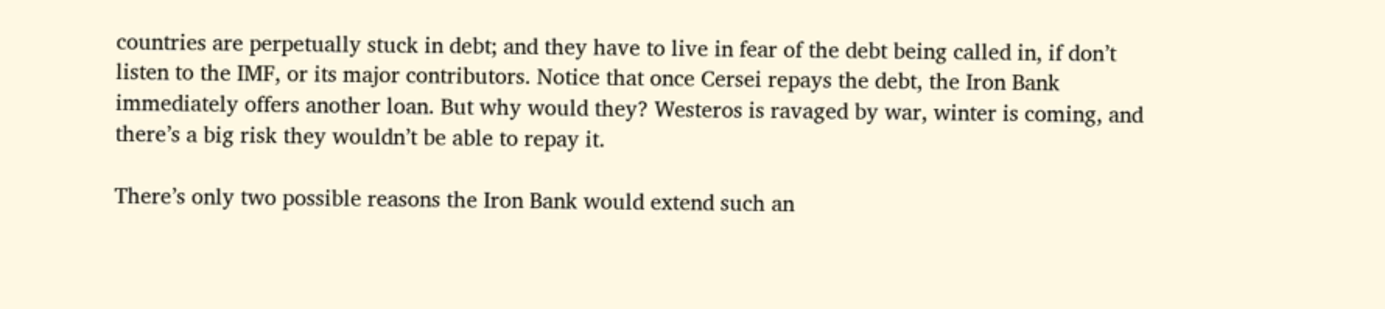countries are perpetually stuck in debt; and they have to live in fear of the debt being called in, if don’t listen to the IMF, or its major contributors. Notice that once Cersei repays the debt, the Iron Bank immediately offers another loan. But why would they? Westeros is ravaged by war, winter is coming, and there’s a big risk they wouldn’t be able to repay it.

There’s only two possible reasons the Iron Bank would extend such an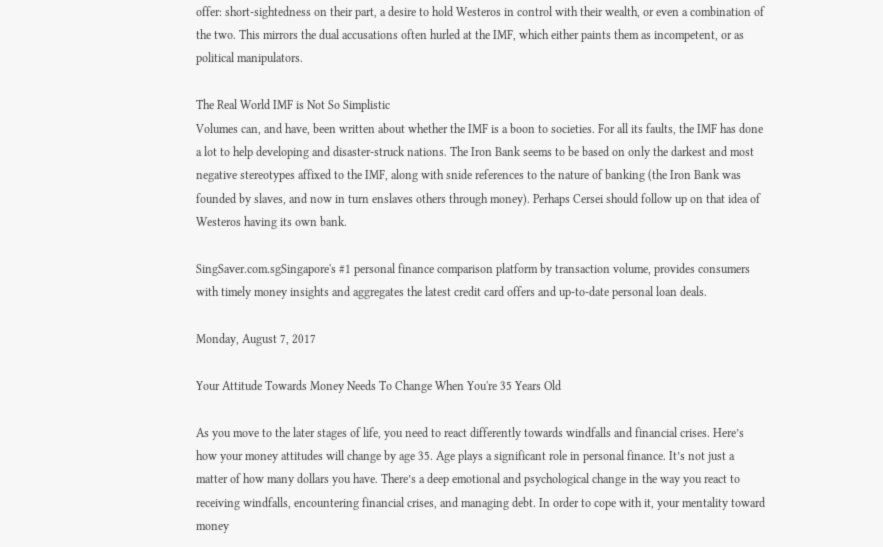offer: short-sightedness on their part, a desire to hold Westeros in control with their wealth, or even a combination of the two. This mirrors the dual accusations often hurled at the IMF, which either paints them as incompetent, or as political manipulators.

The Real World IMF is Not So Simplistic
Volumes can, and have, been written about whether the IMF is a boon to societies. For all its faults, the IMF has done a lot to help developing and disaster-struck nations. The Iron Bank seems to be based on only the darkest and most negative stereotypes affixed to the IMF, along with snide references to the nature of banking (the Iron Bank was founded by slaves, and now in turn enslaves others through money). Perhaps Cersei should follow up on that idea of Westeros having its own bank.

SingSaver.com.sgSingapore's #1 personal finance comparison platform by transaction volume, provides consumers with timely money insights and aggregates the latest credit card offers and up-to-date personal loan deals.

Monday, August 7, 2017

Your Attitude Towards Money Needs To Change When You're 35 Years Old

As you move to the later stages of life, you need to react differently towards windfalls and financial crises. Here’s how your money attitudes will change by age 35. Age plays a significant role in personal finance. It’s not just a matter of how many dollars you have. There’s a deep emotional and psychological change in the way you react to receiving windfalls, encountering financial crises, and managing debt. In order to cope with it, your mentality toward money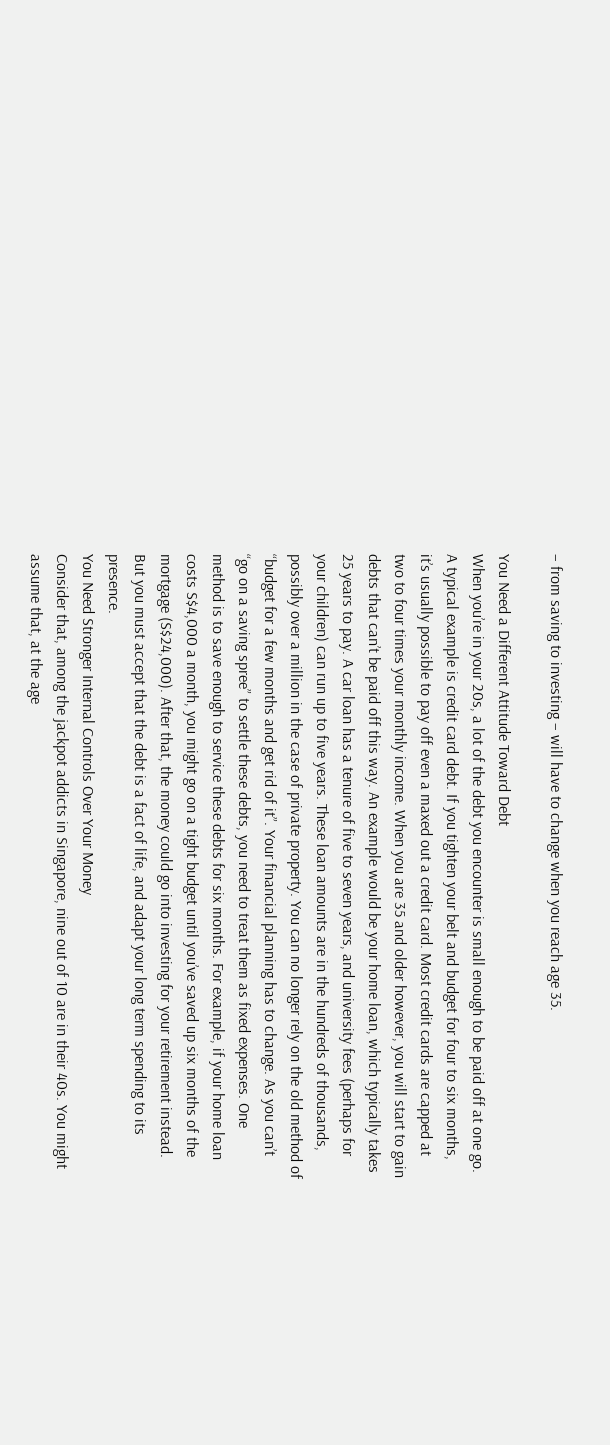– from saving to investing – will have to change when you reach age 35.

You Need a Different Attitude Toward Debt
When you’re in your 20s, a lot of the debt you encounter is small enough to be paid off at one go. A typical example is credit card debt. If you tighten your belt and budget for four to six months, it’s usually possible to pay off even a maxed out a credit card. Most credit cards are capped at two to four times your monthly income. When you are 35 and older however, you will start to gain debts that can’t be paid off this way. An example would be your home loan, which typically takes 25 years to pay. A car loan has a tenure of five to seven years, and university fees (perhaps for your children) can run up to five years. These loan amounts are in the hundreds of thousands, possibly over a million in the case of private property. You can no longer rely on the old method of “budget for a few months and get rid of it”. Your financial planning has to change. As you can’t “go on a saving spree” to settle these debts, you need to treat them as fixed expenses. One method is to save enough to service these debts for six months. For example, if your home loan costs S$4,000 a month, you might go on a tight budget until you’ve saved up six months of the mortgage (S$24,000). After that, the money could go into investing for your retirement instead. But you must accept that the debt is a fact of life, and adapt your long term spending to its presence.
You Need Stronger Internal Controls Over Your Money
Consider that, among the jackpot addicts in Singapore, nine out of 10 are in their 40s. You might assume that, at the age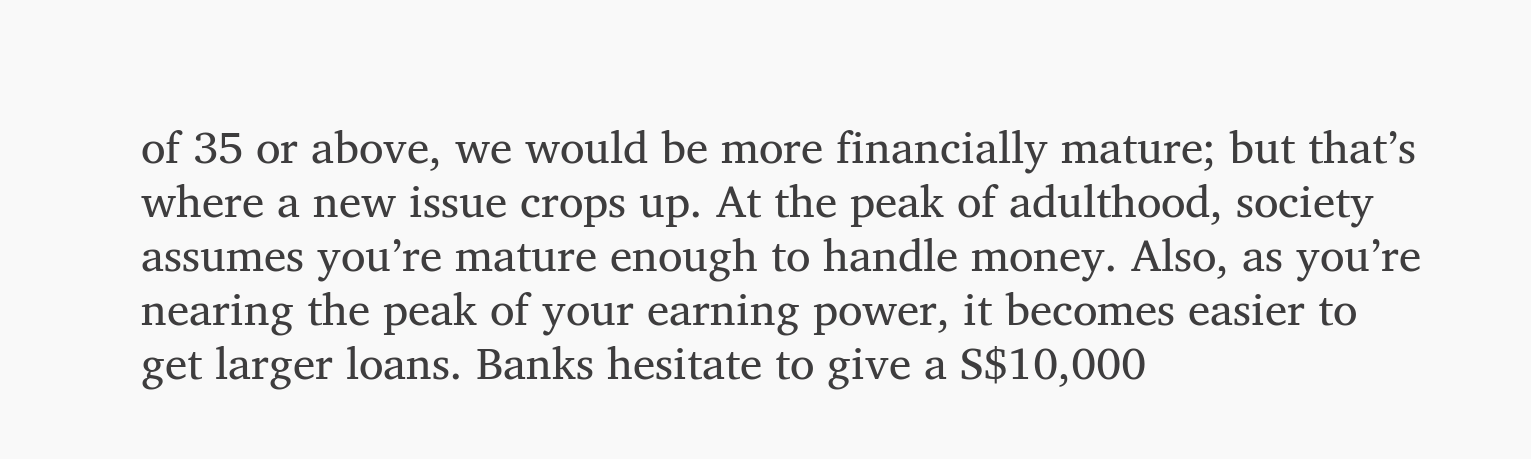of 35 or above, we would be more financially mature; but that’s where a new issue crops up. At the peak of adulthood, society assumes you’re mature enough to handle money. Also, as you’re nearing the peak of your earning power, it becomes easier to get larger loans. Banks hesitate to give a S$10,000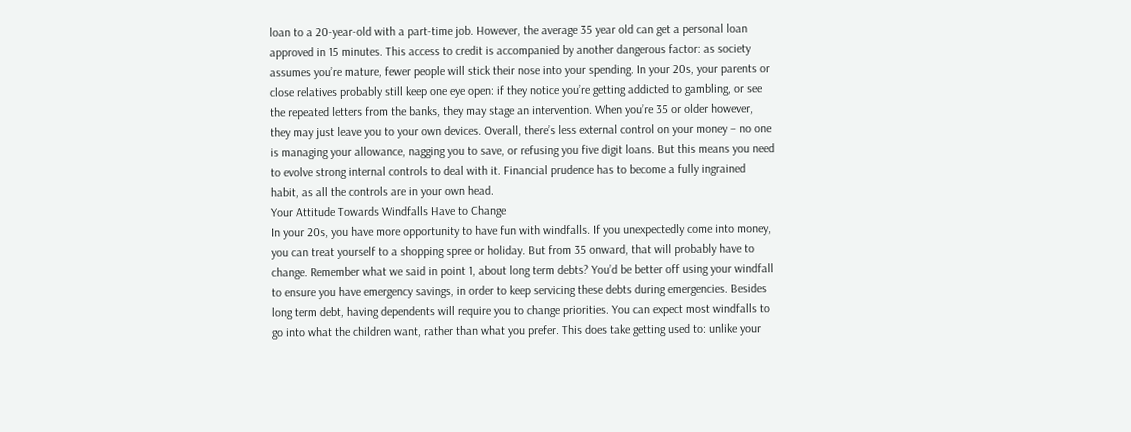loan to a 20-year-old with a part-time job. However, the average 35 year old can get a personal loan approved in 15 minutes. This access to credit is accompanied by another dangerous factor: as society assumes you’re mature, fewer people will stick their nose into your spending. In your 20s, your parents or close relatives probably still keep one eye open: if they notice you’re getting addicted to gambling, or see the repeated letters from the banks, they may stage an intervention. When you’re 35 or older however, they may just leave you to your own devices. Overall, there’s less external control on your money – no one is managing your allowance, nagging you to save, or refusing you five digit loans. But this means you need to evolve strong internal controls to deal with it. Financial prudence has to become a fully ingrained habit, as all the controls are in your own head.
Your Attitude Towards Windfalls Have to Change
In your 20s, you have more opportunity to have fun with windfalls. If you unexpectedly come into money, you can treat yourself to a shopping spree or holiday. But from 35 onward, that will probably have to change. Remember what we said in point 1, about long term debts? You’d be better off using your windfall to ensure you have emergency savings, in order to keep servicing these debts during emergencies. Besides long term debt, having dependents will require you to change priorities. You can expect most windfalls to go into what the children want, rather than what you prefer. This does take getting used to: unlike your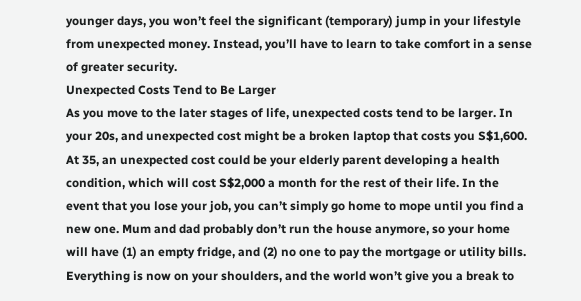younger days, you won’t feel the significant (temporary) jump in your lifestyle from unexpected money. Instead, you’ll have to learn to take comfort in a sense of greater security.
Unexpected Costs Tend to Be Larger
As you move to the later stages of life, unexpected costs tend to be larger. In your 20s, and unexpected cost might be a broken laptop that costs you S$1,600. At 35, an unexpected cost could be your elderly parent developing a health condition, which will cost S$2,000 a month for the rest of their life. In the event that you lose your job, you can’t simply go home to mope until you find a new one. Mum and dad probably don’t run the house anymore, so your home will have (1) an empty fridge, and (2) no one to pay the mortgage or utility bills. Everything is now on your shoulders, and the world won’t give you a break to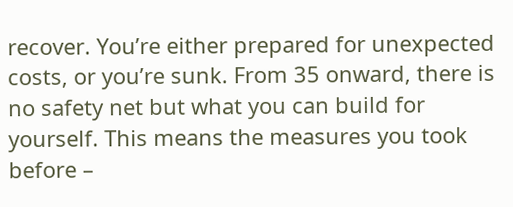recover. You’re either prepared for unexpected costs, or you’re sunk. From 35 onward, there is no safety net but what you can build for yourself. This means the measures you took before –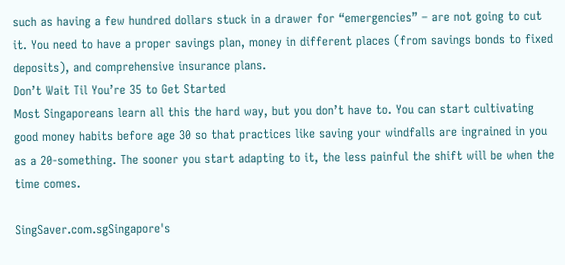such as having a few hundred dollars stuck in a drawer for “emergencies” – are not going to cut it. You need to have a proper savings plan, money in different places (from savings bonds to fixed deposits), and comprehensive insurance plans.
Don’t Wait Til You’re 35 to Get Started
Most Singaporeans learn all this the hard way, but you don’t have to. You can start cultivating good money habits before age 30 so that practices like saving your windfalls are ingrained in you as a 20-something. The sooner you start adapting to it, the less painful the shift will be when the time comes.

SingSaver.com.sgSingapore's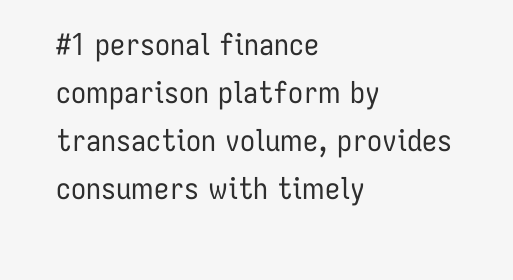#1 personal finance comparison platform by transaction volume, provides consumers with timely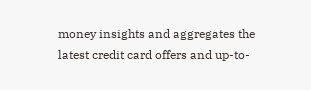money insights and aggregates the latest credit card offers and up-to-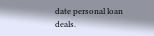date personal loan deals.